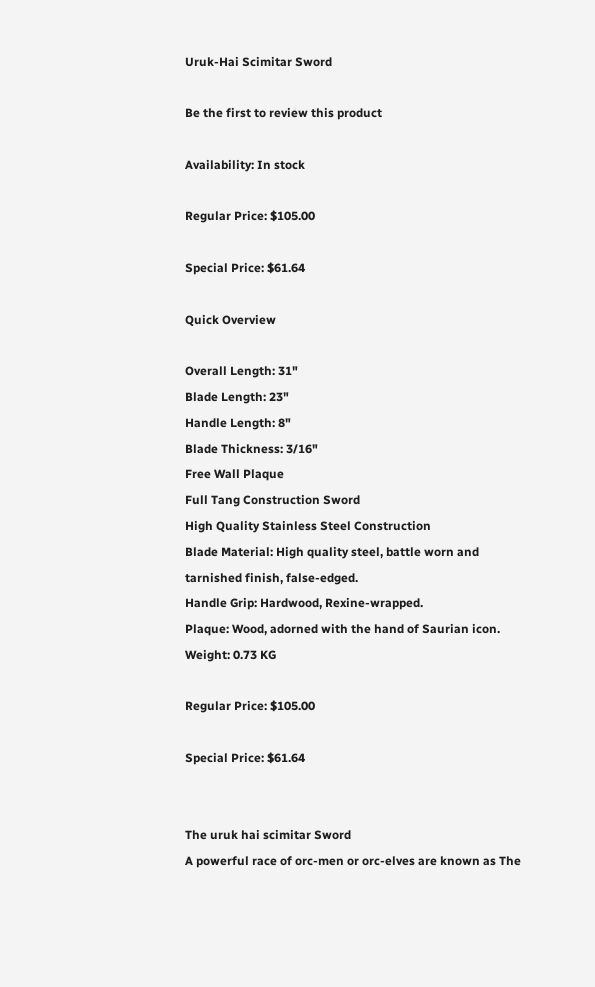Uruk-Hai Scimitar Sword

Be the first to review this product

Availability: In stock

Regular Price: $105.00

Special Price: $61.64

Quick Overview

Overall Length: 31"
Blade Length: 23"
Handle Length: 8"
Blade Thickness: 3/16"
Free Wall Plaque
Full Tang Construction Sword
High Quality Stainless Steel Construction
Blade Material: High quality steel, battle worn and tarnished finish, false-edged.
Handle Grip: Hardwood, Rexine-wrapped.
Plaque: Wood, adorned with the hand of Saurian icon.
Weight: 0.73 KG

Regular Price: $105.00

Special Price: $61.64


The uruk hai scimitar Sword
A powerful race of orc-men or orc-elves are known as The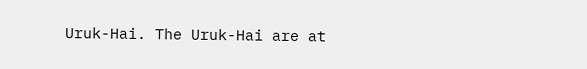Uruk-Hai. The Uruk-Hai are at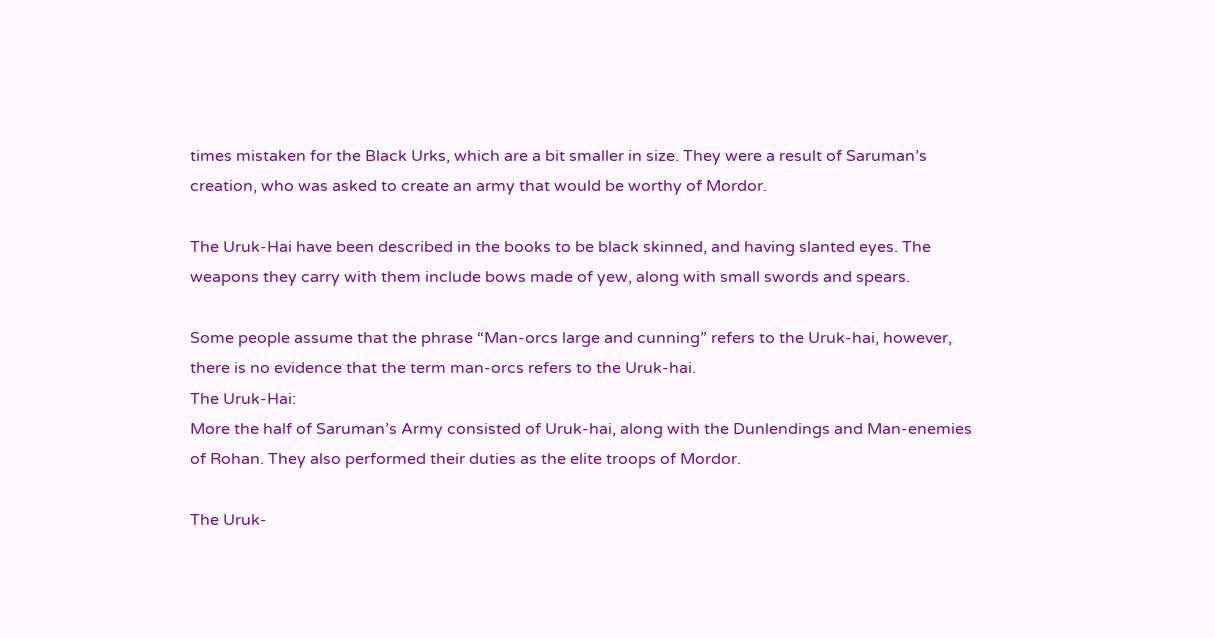times mistaken for the Black Urks, which are a bit smaller in size. They were a result of Saruman’s creation, who was asked to create an army that would be worthy of Mordor.

The Uruk-Hai have been described in the books to be black skinned, and having slanted eyes. The weapons they carry with them include bows made of yew, along with small swords and spears.

Some people assume that the phrase “Man-orcs large and cunning” refers to the Uruk-hai, however, there is no evidence that the term man-orcs refers to the Uruk-hai.
The Uruk-Hai:
More the half of Saruman’s Army consisted of Uruk-hai, along with the Dunlendings and Man-enemies of Rohan. They also performed their duties as the elite troops of Mordor.

The Uruk-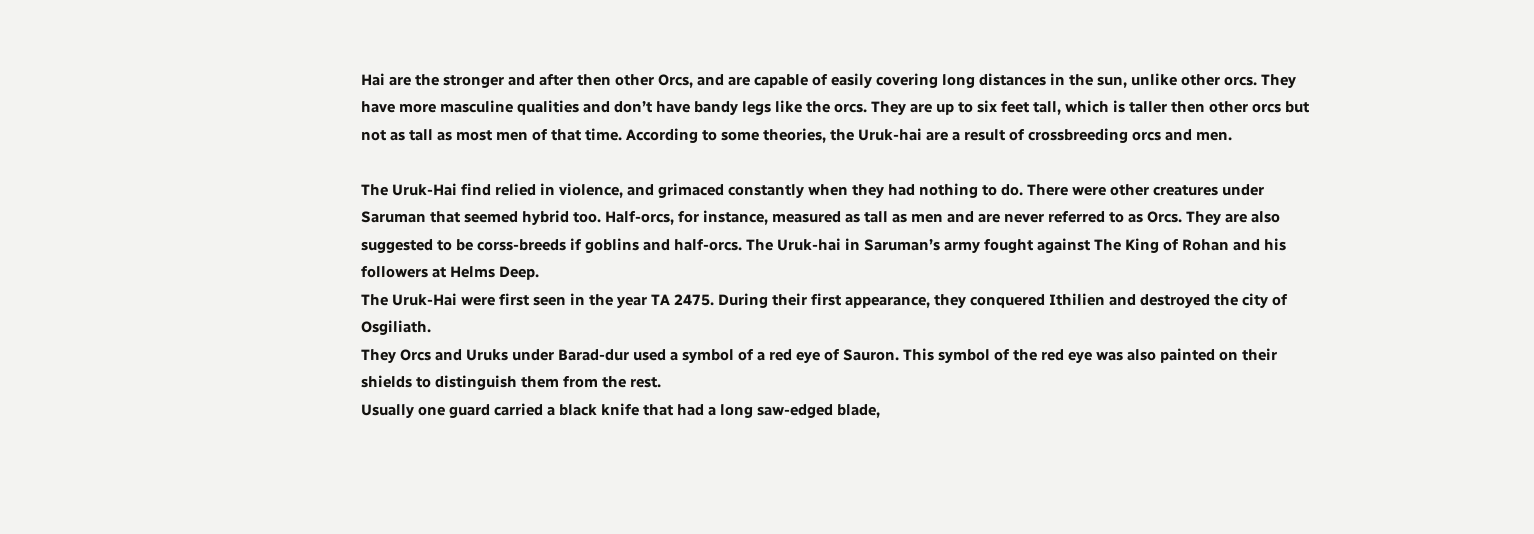Hai are the stronger and after then other Orcs, and are capable of easily covering long distances in the sun, unlike other orcs. They have more masculine qualities and don’t have bandy legs like the orcs. They are up to six feet tall, which is taller then other orcs but not as tall as most men of that time. According to some theories, the Uruk-hai are a result of crossbreeding orcs and men.

The Uruk-Hai find relied in violence, and grimaced constantly when they had nothing to do. There were other creatures under Saruman that seemed hybrid too. Half-orcs, for instance, measured as tall as men and are never referred to as Orcs. They are also suggested to be corss-breeds if goblins and half-orcs. The Uruk-hai in Saruman’s army fought against The King of Rohan and his followers at Helms Deep.
The Uruk-Hai were first seen in the year TA 2475. During their first appearance, they conquered Ithilien and destroyed the city of Osgiliath.
They Orcs and Uruks under Barad-dur used a symbol of a red eye of Sauron. This symbol of the red eye was also painted on their shields to distinguish them from the rest.
Usually one guard carried a black knife that had a long saw-edged blade,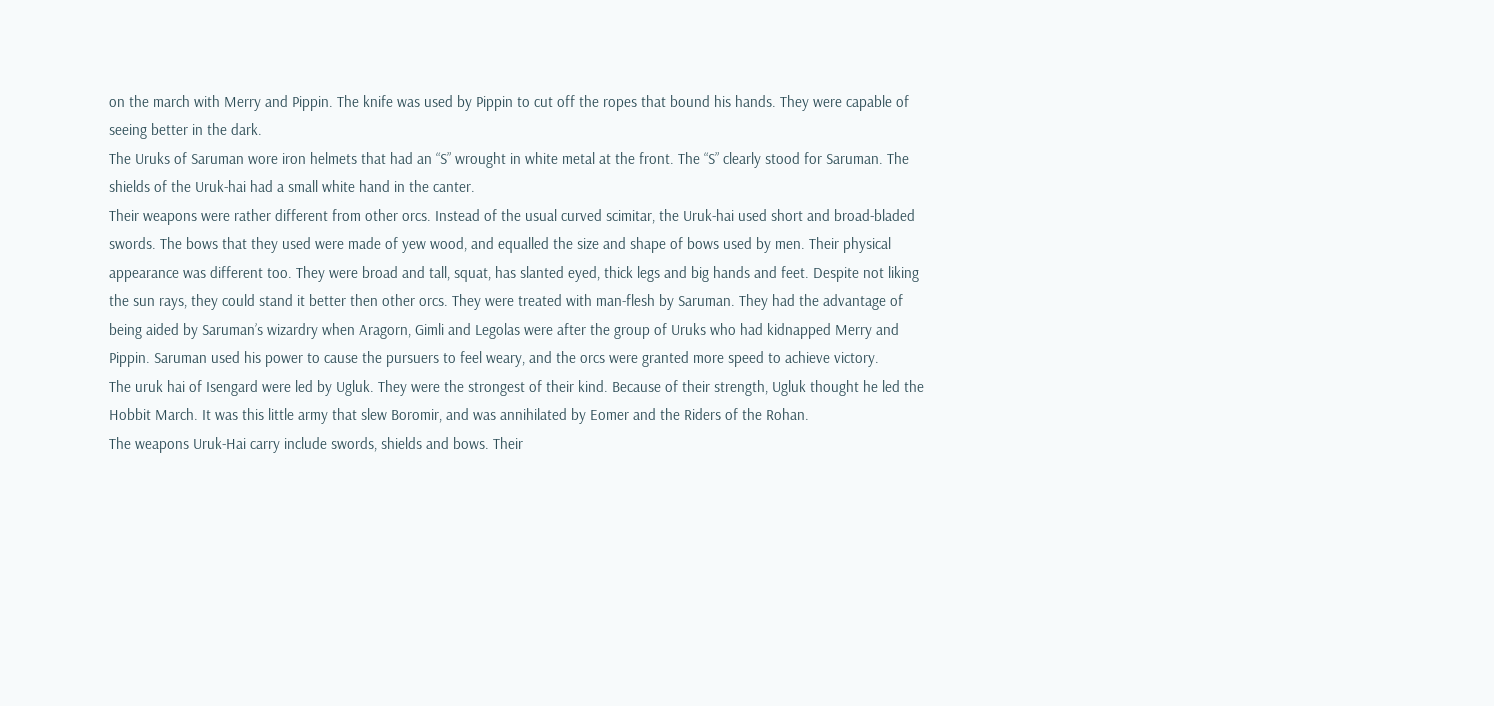on the march with Merry and Pippin. The knife was used by Pippin to cut off the ropes that bound his hands. They were capable of seeing better in the dark.
The Uruks of Saruman wore iron helmets that had an “S” wrought in white metal at the front. The “S” clearly stood for Saruman. The shields of the Uruk-hai had a small white hand in the canter.
Their weapons were rather different from other orcs. Instead of the usual curved scimitar, the Uruk-hai used short and broad-bladed swords. The bows that they used were made of yew wood, and equalled the size and shape of bows used by men. Their physical appearance was different too. They were broad and tall, squat, has slanted eyed, thick legs and big hands and feet. Despite not liking the sun rays, they could stand it better then other orcs. They were treated with man-flesh by Saruman. They had the advantage of being aided by Saruman’s wizardry when Aragorn, Gimli and Legolas were after the group of Uruks who had kidnapped Merry and Pippin. Saruman used his power to cause the pursuers to feel weary, and the orcs were granted more speed to achieve victory.
The uruk hai of Isengard were led by Ugluk. They were the strongest of their kind. Because of their strength, Ugluk thought he led the Hobbit March. It was this little army that slew Boromir, and was annihilated by Eomer and the Riders of the Rohan.
The weapons Uruk-Hai carry include swords, shields and bows. Their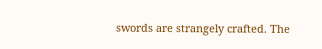swords are strangely crafted. The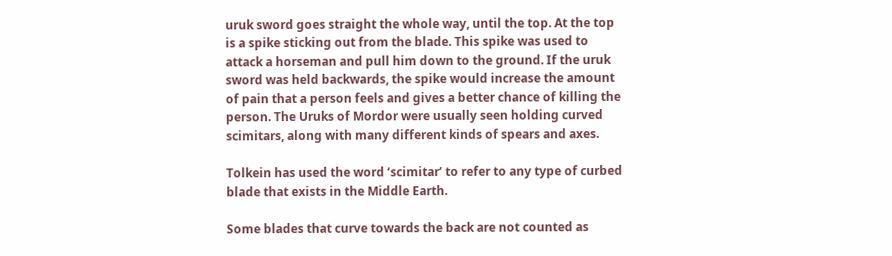uruk sword goes straight the whole way, until the top. At the top is a spike sticking out from the blade. This spike was used to attack a horseman and pull him down to the ground. If the uruk sword was held backwards, the spike would increase the amount of pain that a person feels and gives a better chance of killing the person. The Uruks of Mordor were usually seen holding curved scimitars, along with many different kinds of spears and axes.

Tolkein has used the word ‘scimitar’ to refer to any type of curbed blade that exists in the Middle Earth.

Some blades that curve towards the back are not counted as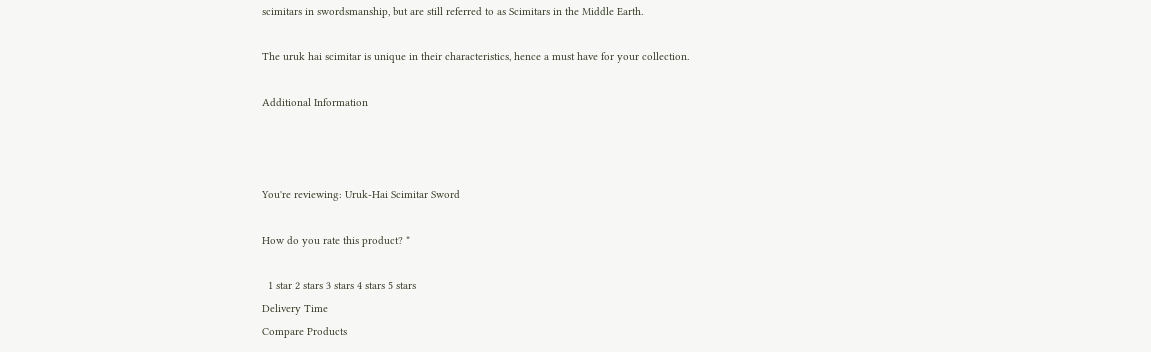scimitars in swordsmanship, but are still referred to as Scimitars in the Middle Earth.

The uruk hai scimitar is unique in their characteristics, hence a must have for your collection.

Additional Information



You're reviewing: Uruk-Hai Scimitar Sword

How do you rate this product? *

  1 star 2 stars 3 stars 4 stars 5 stars
Delivery Time
Compare Products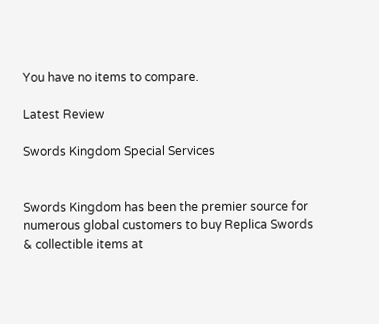You have no items to compare.

Latest Review

Swords Kingdom Special Services


Swords Kingdom has been the premier source for numerous global customers to buy Replica Swords & collectible items at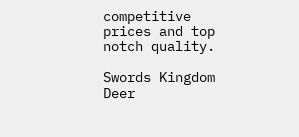competitive prices and top notch quality.

Swords Kingdom Deer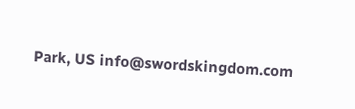Park, US info@swordskingdom.com